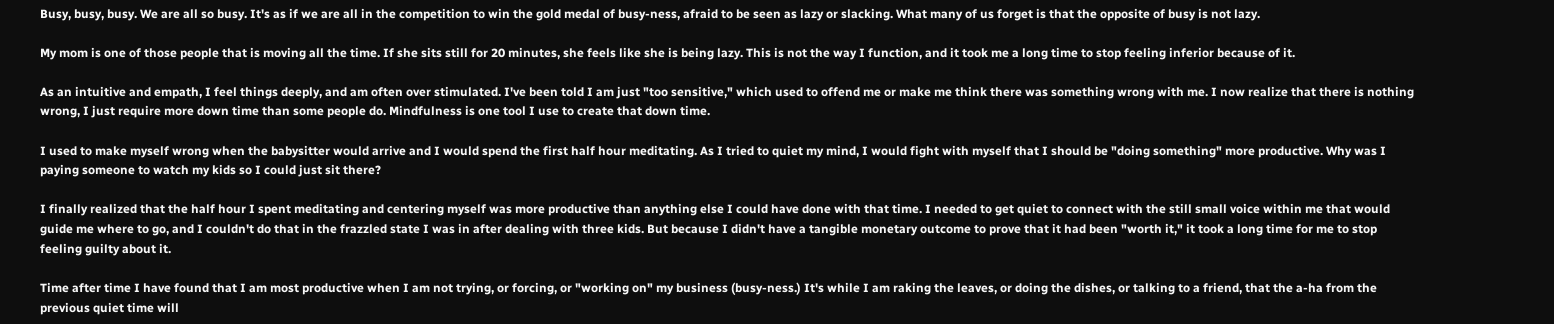Busy, busy, busy. We are all so busy. It's as if we are all in the competition to win the gold medal of busy-ness, afraid to be seen as lazy or slacking. What many of us forget is that the opposite of busy is not lazy.

My mom is one of those people that is moving all the time. If she sits still for 20 minutes, she feels like she is being lazy. This is not the way I function, and it took me a long time to stop feeling inferior because of it.

As an intuitive and empath, I feel things deeply, and am often over stimulated. I've been told I am just "too sensitive," which used to offend me or make me think there was something wrong with me. I now realize that there is nothing wrong, I just require more down time than some people do. Mindfulness is one tool I use to create that down time.

I used to make myself wrong when the babysitter would arrive and I would spend the first half hour meditating. As I tried to quiet my mind, I would fight with myself that I should be "doing something" more productive. Why was I paying someone to watch my kids so I could just sit there?

I finally realized that the half hour I spent meditating and centering myself was more productive than anything else I could have done with that time. I needed to get quiet to connect with the still small voice within me that would guide me where to go, and I couldn't do that in the frazzled state I was in after dealing with three kids. But because I didn't have a tangible monetary outcome to prove that it had been "worth it," it took a long time for me to stop feeling guilty about it.

Time after time I have found that I am most productive when I am not trying, or forcing, or "working on" my business (busy-ness.) It's while I am raking the leaves, or doing the dishes, or talking to a friend, that the a-ha from the previous quiet time will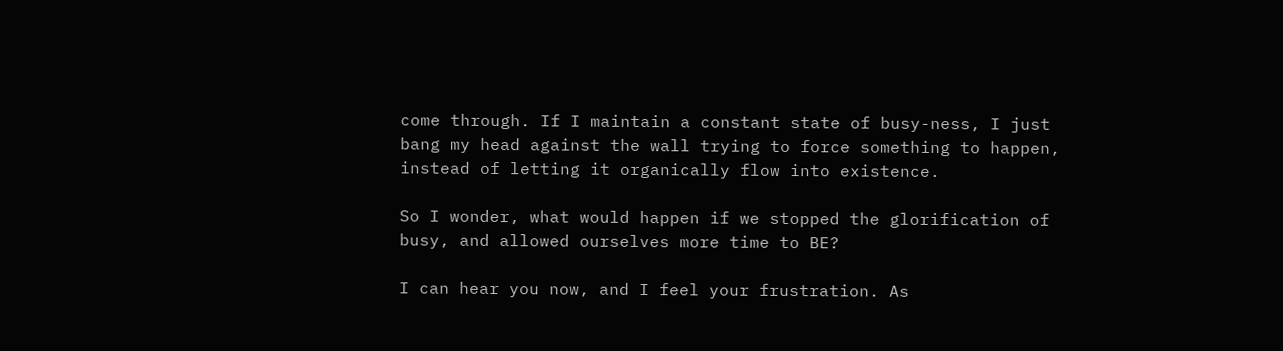come through. If I maintain a constant state of busy-ness, I just bang my head against the wall trying to force something to happen, instead of letting it organically flow into existence.

So I wonder, what would happen if we stopped the glorification of busy, and allowed ourselves more time to BE?

I can hear you now, and I feel your frustration. As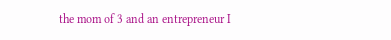the mom of 3 and an entrepreneur I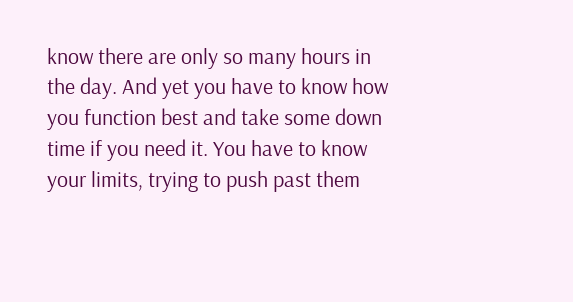know there are only so many hours in the day. And yet you have to know how you function best and take some down time if you need it. You have to know your limits, trying to push past them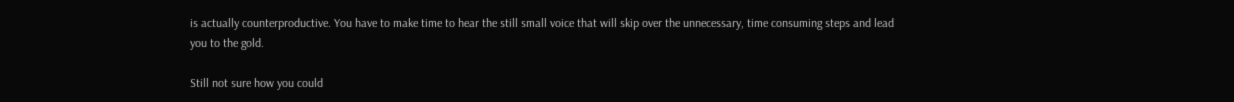is actually counterproductive. You have to make time to hear the still small voice that will skip over the unnecessary, time consuming steps and lead you to the gold.

Still not sure how you could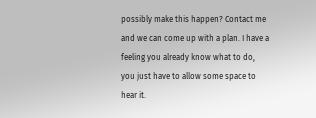possibly make this happen? Contact me and we can come up with a plan. I have a feeling you already know what to do, you just have to allow some space to hear it.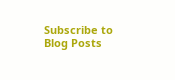Subscribe to Blog Posts